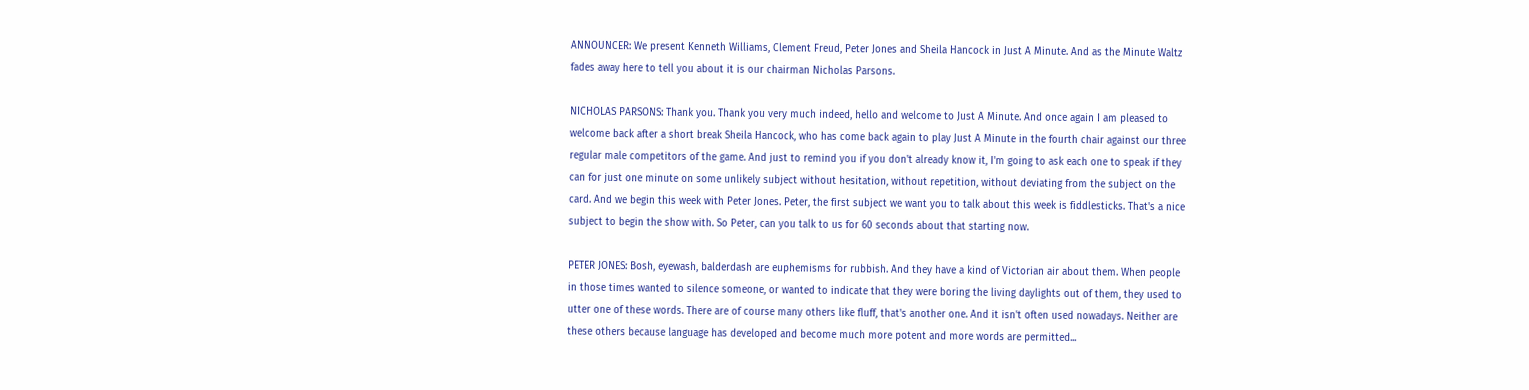ANNOUNCER: We present Kenneth Williams, Clement Freud, Peter Jones and Sheila Hancock in Just A Minute. And as the Minute Waltz fades away here to tell you about it is our chairman Nicholas Parsons.

NICHOLAS PARSONS: Thank you. Thank you very much indeed, hello and welcome to Just A Minute. And once again I am pleased to welcome back after a short break Sheila Hancock, who has come back again to play Just A Minute in the fourth chair against our three regular male competitors of the game. And just to remind you if you don't already know it, I'm going to ask each one to speak if they can for just one minute on some unlikely subject without hesitation, without repetition, without deviating from the subject on the card. And we begin this week with Peter Jones. Peter, the first subject we want you to talk about this week is fiddlesticks. That's a nice subject to begin the show with. So Peter, can you talk to us for 60 seconds about that starting now.

PETER JONES: Bosh, eyewash, balderdash are euphemisms for rubbish. And they have a kind of Victorian air about them. When people in those times wanted to silence someone, or wanted to indicate that they were boring the living daylights out of them, they used to utter one of these words. There are of course many others like fluff, that's another one. And it isn't often used nowadays. Neither are these others because language has developed and become much more potent and more words are permitted...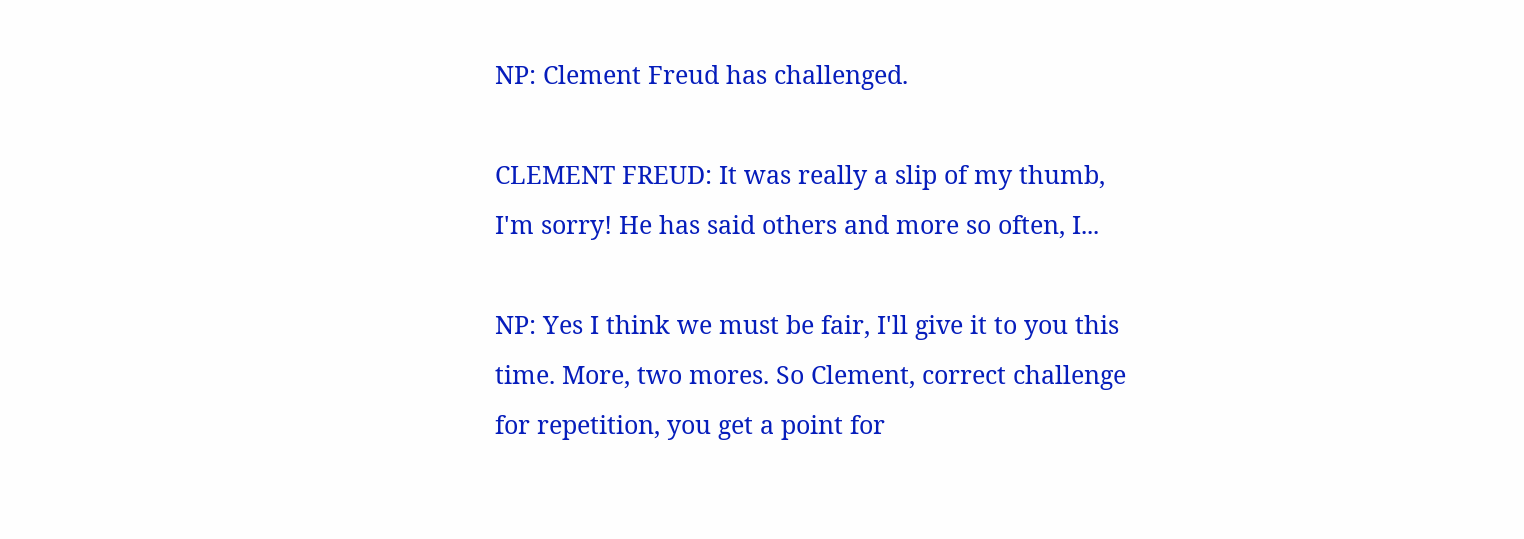NP: Clement Freud has challenged.

CLEMENT FREUD: It was really a slip of my thumb, I'm sorry! He has said others and more so often, I...

NP: Yes I think we must be fair, I'll give it to you this time. More, two mores. So Clement, correct challenge for repetition, you get a point for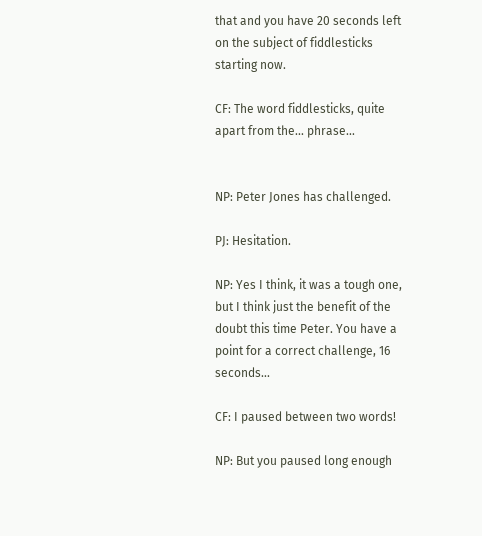that and you have 20 seconds left on the subject of fiddlesticks starting now.

CF: The word fiddlesticks, quite apart from the... phrase...


NP: Peter Jones has challenged.

PJ: Hesitation.

NP: Yes I think, it was a tough one, but I think just the benefit of the doubt this time Peter. You have a point for a correct challenge, 16 seconds...

CF: I paused between two words!

NP: But you paused long enough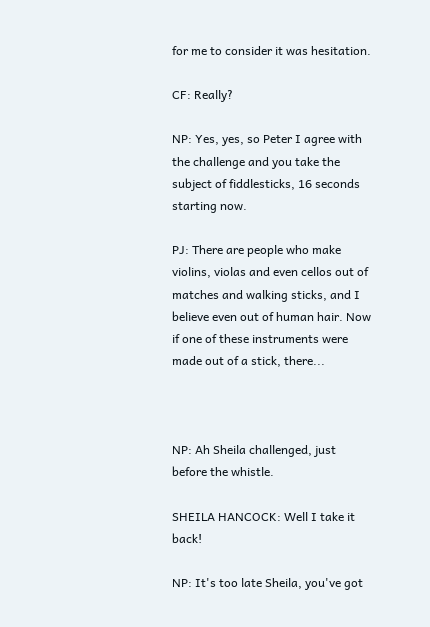for me to consider it was hesitation.

CF: Really?

NP: Yes, yes, so Peter I agree with the challenge and you take the subject of fiddlesticks, 16 seconds starting now.

PJ: There are people who make violins, violas and even cellos out of matches and walking sticks, and I believe even out of human hair. Now if one of these instruments were made out of a stick, there...



NP: Ah Sheila challenged, just before the whistle.

SHEILA HANCOCK: Well I take it back!

NP: It's too late Sheila, you've got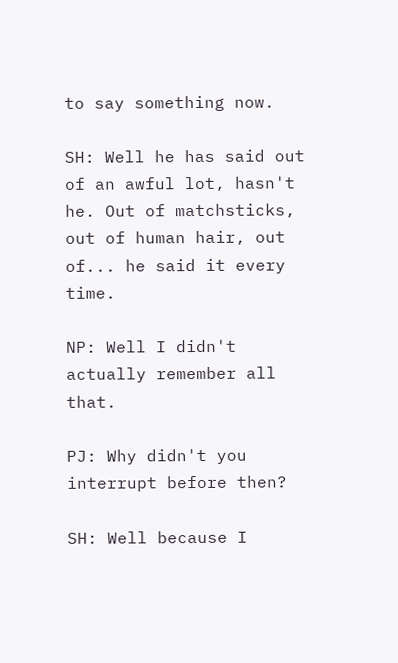to say something now.

SH: Well he has said out of an awful lot, hasn't he. Out of matchsticks, out of human hair, out of... he said it every time.

NP: Well I didn't actually remember all that.

PJ: Why didn't you interrupt before then?

SH: Well because I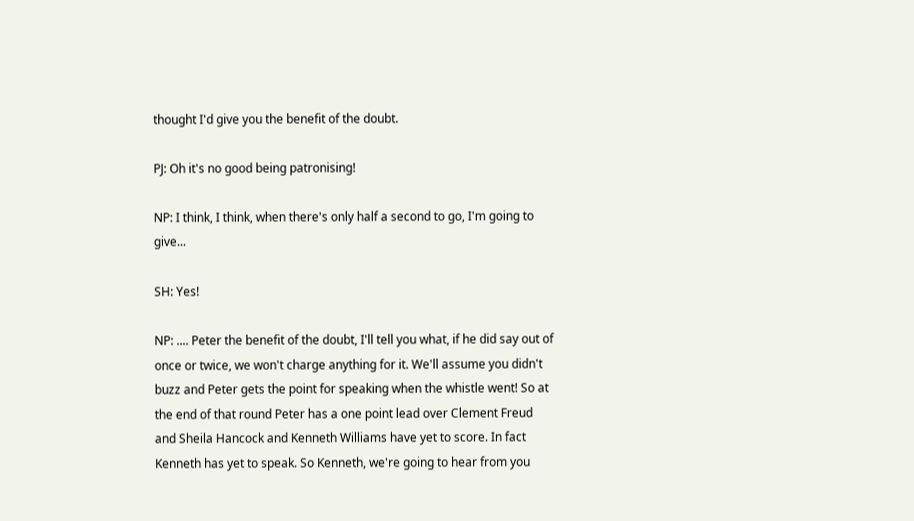thought I'd give you the benefit of the doubt.

PJ: Oh it's no good being patronising!

NP: I think, I think, when there's only half a second to go, I'm going to give...

SH: Yes!

NP: .... Peter the benefit of the doubt, I'll tell you what, if he did say out of once or twice, we won't charge anything for it. We'll assume you didn't buzz and Peter gets the point for speaking when the whistle went! So at the end of that round Peter has a one point lead over Clement Freud and Sheila Hancock and Kenneth Williams have yet to score. In fact Kenneth has yet to speak. So Kenneth, we're going to hear from you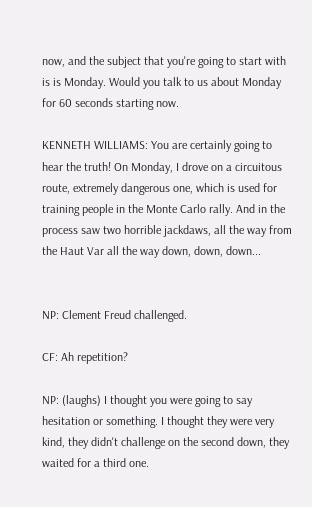now, and the subject that you're going to start with is is Monday. Would you talk to us about Monday for 60 seconds starting now.

KENNETH WILLIAMS: You are certainly going to hear the truth! On Monday, I drove on a circuitous route, extremely dangerous one, which is used for training people in the Monte Carlo rally. And in the process saw two horrible jackdaws, all the way from the Haut Var all the way down, down, down...


NP: Clement Freud challenged.

CF: Ah repetition?

NP: (laughs) I thought you were going to say hesitation or something. I thought they were very kind, they didn't challenge on the second down, they waited for a third one.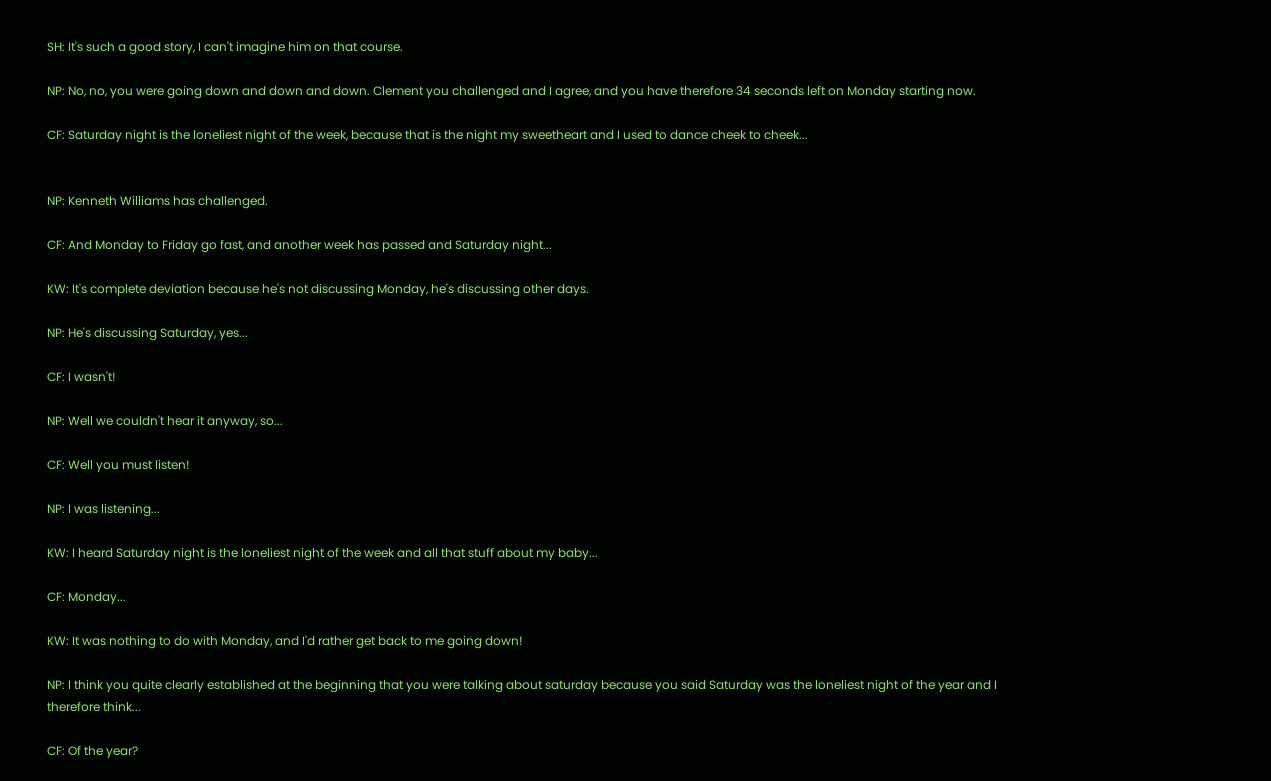SH: It's such a good story, I can't imagine him on that course.

NP: No, no, you were going down and down and down. Clement you challenged and I agree, and you have therefore 34 seconds left on Monday starting now.

CF: Saturday night is the loneliest night of the week, because that is the night my sweetheart and I used to dance cheek to cheek...


NP: Kenneth Williams has challenged.

CF: And Monday to Friday go fast, and another week has passed and Saturday night...

KW: It's complete deviation because he's not discussing Monday, he's discussing other days.

NP: He's discussing Saturday, yes...

CF: I wasn't!

NP: Well we couldn't hear it anyway, so...

CF: Well you must listen!

NP: I was listening...

KW: I heard Saturday night is the loneliest night of the week and all that stuff about my baby...

CF: Monday...

KW: It was nothing to do with Monday, and I'd rather get back to me going down!

NP: I think you quite clearly established at the beginning that you were talking about saturday because you said Saturday was the loneliest night of the year and I therefore think...

CF: Of the year?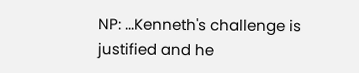NP: ...Kenneth's challenge is justified and he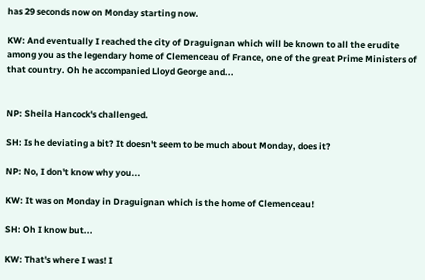has 29 seconds now on Monday starting now.

KW: And eventually I reached the city of Draguignan which will be known to all the erudite among you as the legendary home of Clemenceau of France, one of the great Prime Ministers of that country. Oh he accompanied Lloyd George and...


NP: Sheila Hancock's challenged.

SH: Is he deviating a bit? It doesn't seem to be much about Monday, does it?

NP: No, I don't know why you...

KW: It was on Monday in Draguignan which is the home of Clemenceau!

SH: Oh I know but...

KW: That's where I was! I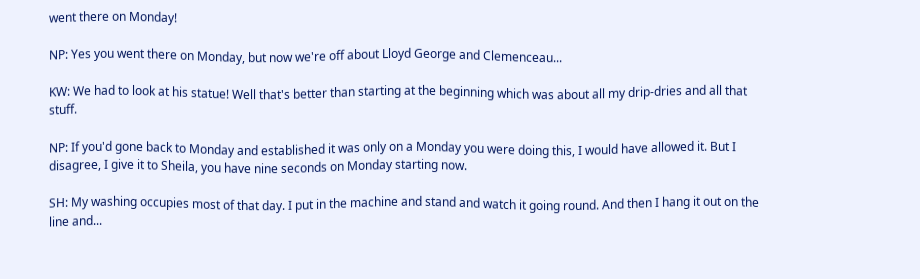went there on Monday!

NP: Yes you went there on Monday, but now we're off about Lloyd George and Clemenceau...

KW: We had to look at his statue! Well that's better than starting at the beginning which was about all my drip-dries and all that stuff.

NP: If you'd gone back to Monday and established it was only on a Monday you were doing this, I would have allowed it. But I disagree, I give it to Sheila, you have nine seconds on Monday starting now.

SH: My washing occupies most of that day. I put in the machine and stand and watch it going round. And then I hang it out on the line and...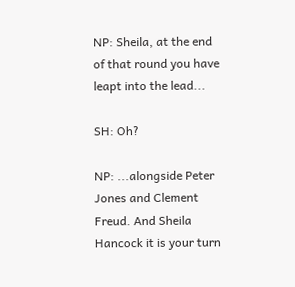NP: Sheila, at the end of that round you have leapt into the lead...

SH: Oh?

NP: ...alongside Peter Jones and Clement Freud. And Sheila Hancock it is your turn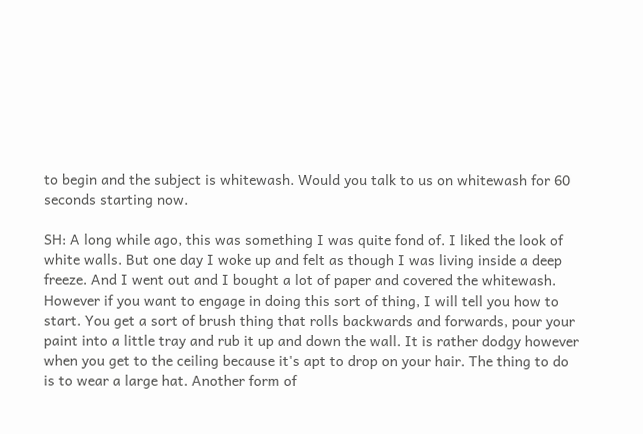to begin and the subject is whitewash. Would you talk to us on whitewash for 60 seconds starting now.

SH: A long while ago, this was something I was quite fond of. I liked the look of white walls. But one day I woke up and felt as though I was living inside a deep freeze. And I went out and I bought a lot of paper and covered the whitewash. However if you want to engage in doing this sort of thing, I will tell you how to start. You get a sort of brush thing that rolls backwards and forwards, pour your paint into a little tray and rub it up and down the wall. It is rather dodgy however when you get to the ceiling because it's apt to drop on your hair. The thing to do is to wear a large hat. Another form of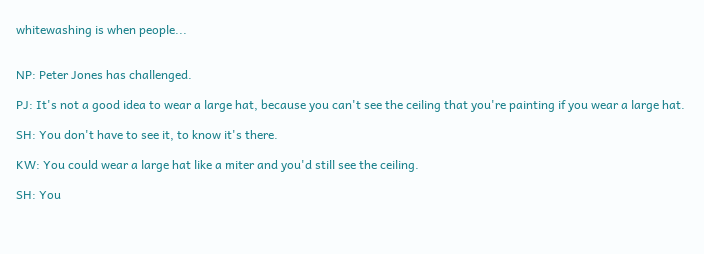whitewashing is when people...


NP: Peter Jones has challenged.

PJ: It's not a good idea to wear a large hat, because you can't see the ceiling that you're painting if you wear a large hat.

SH: You don't have to see it, to know it's there.

KW: You could wear a large hat like a miter and you'd still see the ceiling.

SH: You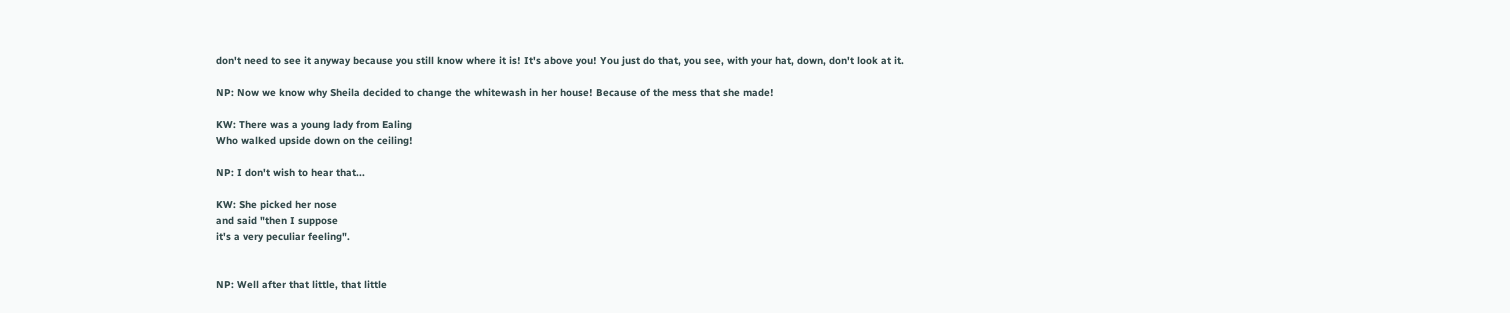don't need to see it anyway because you still know where it is! It's above you! You just do that, you see, with your hat, down, don't look at it.

NP: Now we know why Sheila decided to change the whitewash in her house! Because of the mess that she made!

KW: There was a young lady from Ealing
Who walked upside down on the ceiling!

NP: I don't wish to hear that...

KW: She picked her nose
and said "then I suppose
it's a very peculiar feeling".


NP: Well after that little, that little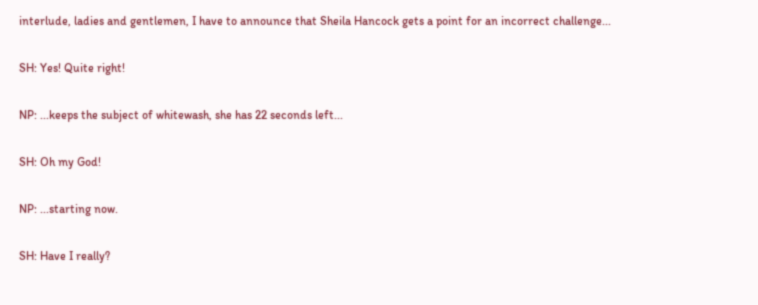interlude, ladies and gentlemen, I have to announce that Sheila Hancock gets a point for an incorrect challenge...

SH: Yes! Quite right!

NP: ...keeps the subject of whitewash, she has 22 seconds left...

SH: Oh my God!

NP: ...starting now.

SH: Have I really?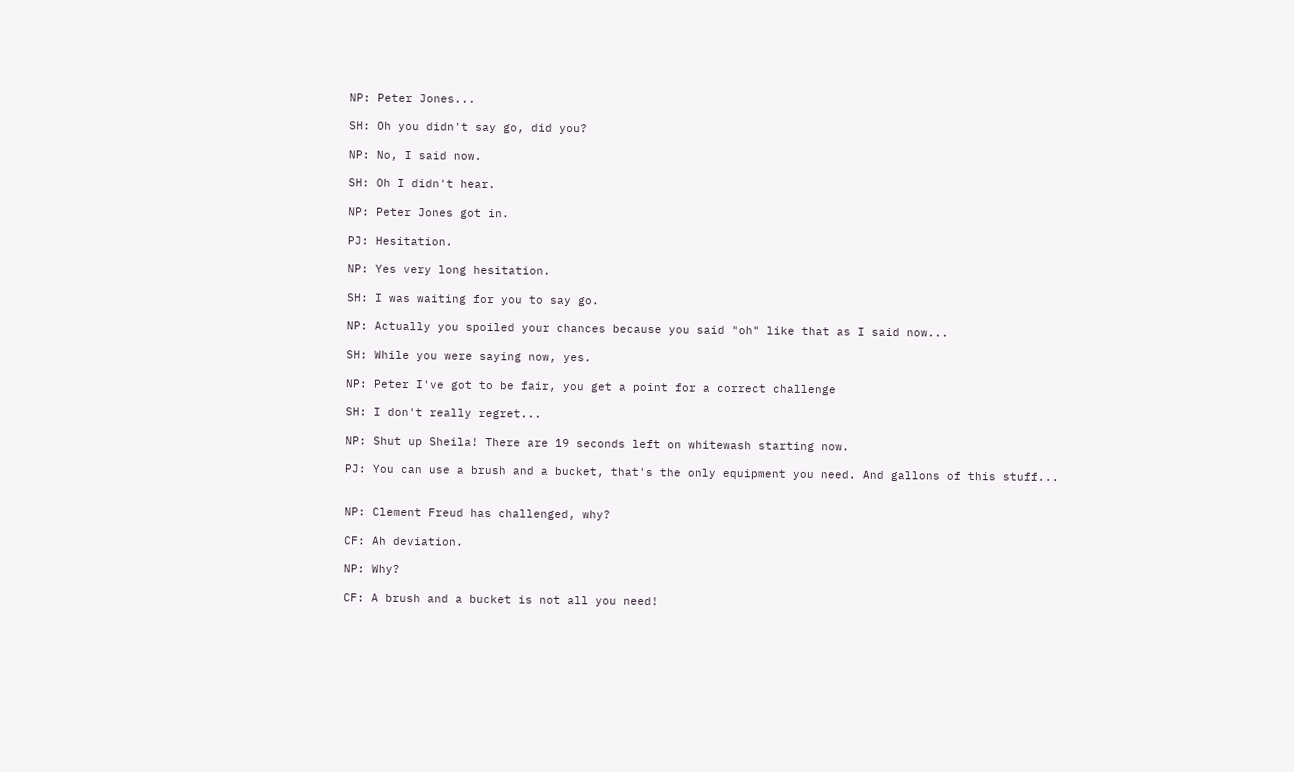NP: Peter Jones...

SH: Oh you didn't say go, did you?

NP: No, I said now.

SH: Oh I didn't hear.

NP: Peter Jones got in.

PJ: Hesitation.

NP: Yes very long hesitation.

SH: I was waiting for you to say go.

NP: Actually you spoiled your chances because you said "oh" like that as I said now...

SH: While you were saying now, yes.

NP: Peter I've got to be fair, you get a point for a correct challenge

SH: I don't really regret...

NP: Shut up Sheila! There are 19 seconds left on whitewash starting now.

PJ: You can use a brush and a bucket, that's the only equipment you need. And gallons of this stuff...


NP: Clement Freud has challenged, why?

CF: Ah deviation.

NP: Why?

CF: A brush and a bucket is not all you need!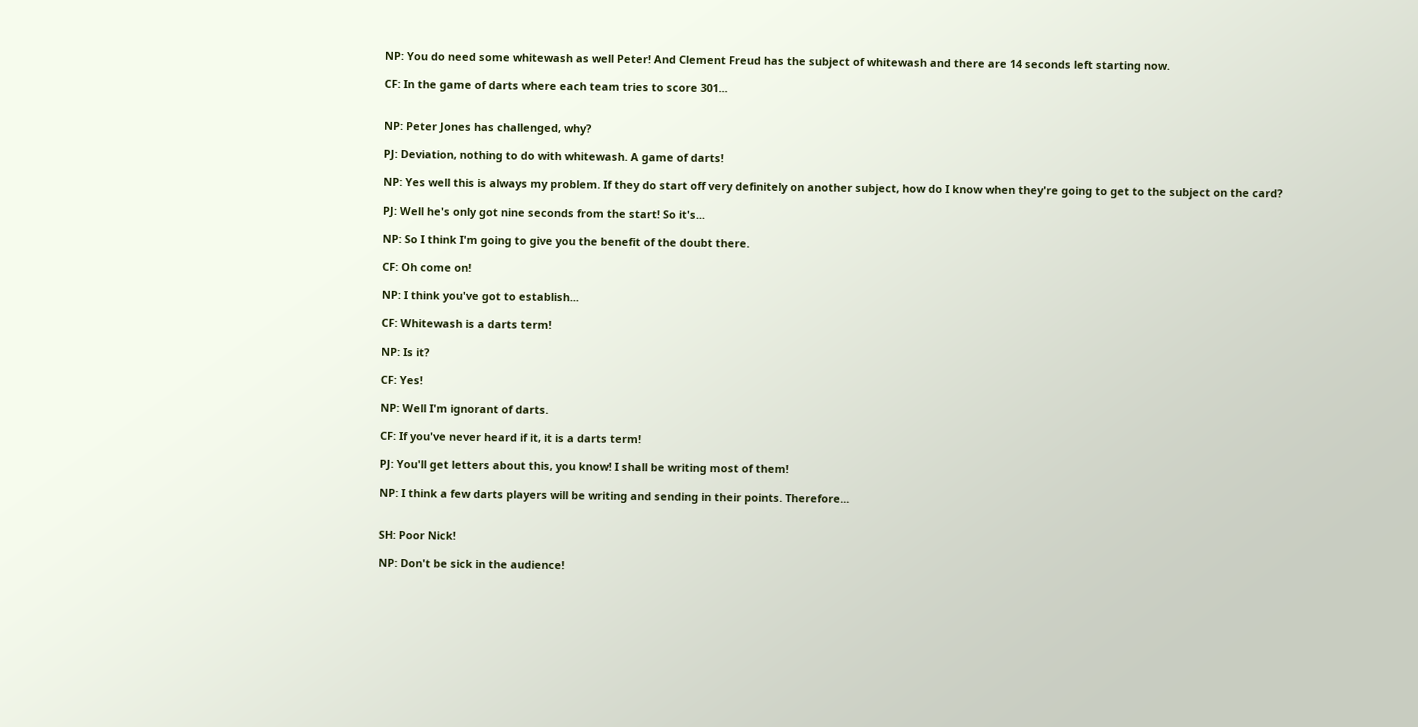NP: You do need some whitewash as well Peter! And Clement Freud has the subject of whitewash and there are 14 seconds left starting now.

CF: In the game of darts where each team tries to score 301...


NP: Peter Jones has challenged, why?

PJ: Deviation, nothing to do with whitewash. A game of darts!

NP: Yes well this is always my problem. If they do start off very definitely on another subject, how do I know when they're going to get to the subject on the card?

PJ: Well he's only got nine seconds from the start! So it's...

NP: So I think I'm going to give you the benefit of the doubt there.

CF: Oh come on!

NP: I think you've got to establish...

CF: Whitewash is a darts term!

NP: Is it?

CF: Yes!

NP: Well I'm ignorant of darts.

CF: If you've never heard if it, it is a darts term!

PJ: You'll get letters about this, you know! I shall be writing most of them!

NP: I think a few darts players will be writing and sending in their points. Therefore...


SH: Poor Nick!

NP: Don't be sick in the audience!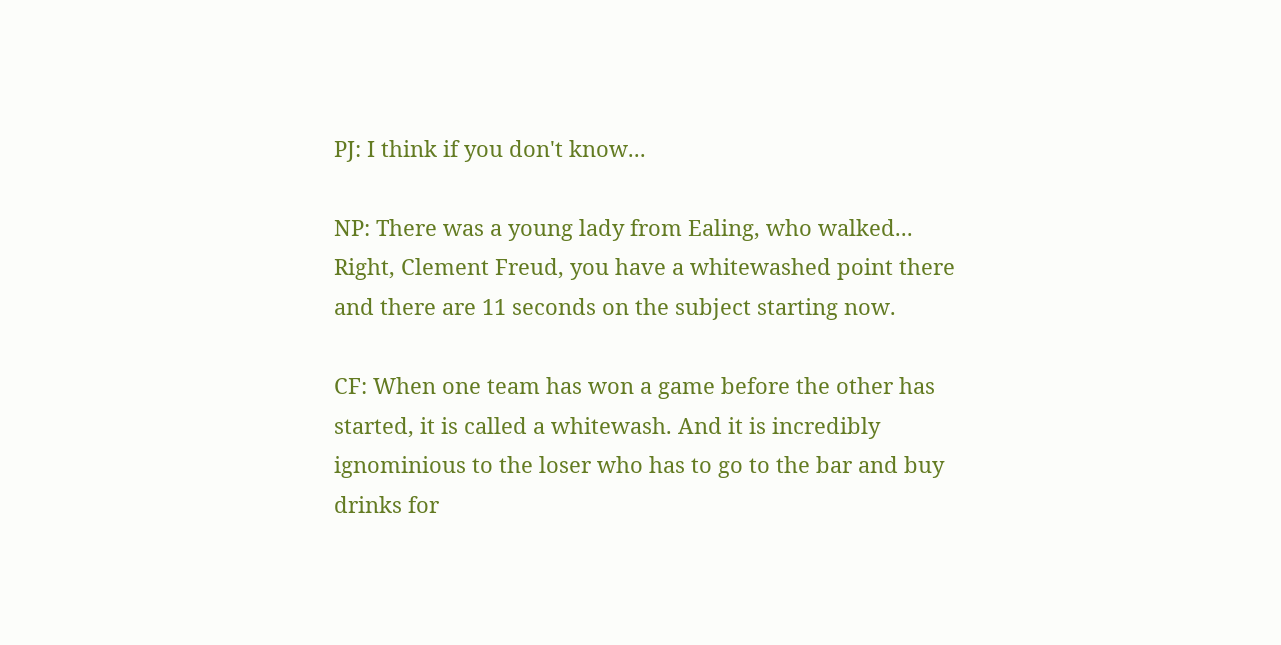PJ: I think if you don't know...

NP: There was a young lady from Ealing, who walked... Right, Clement Freud, you have a whitewashed point there and there are 11 seconds on the subject starting now.

CF: When one team has won a game before the other has started, it is called a whitewash. And it is incredibly ignominious to the loser who has to go to the bar and buy drinks for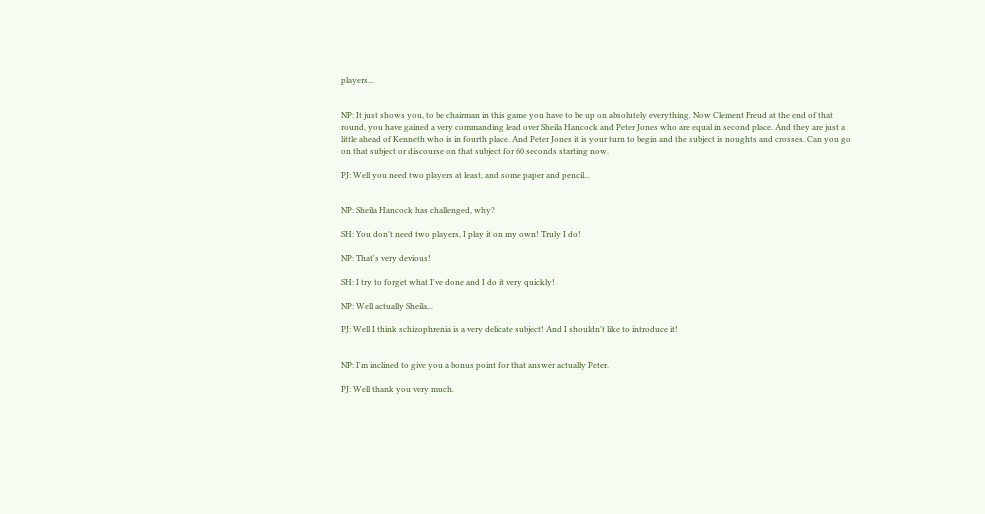players...


NP: It just shows you, to be chairman in this game you have to be up on absolutely everything. Now Clement Freud at the end of that round, you have gained a very commanding lead over Sheila Hancock and Peter Jones who are equal in second place. And they are just a little ahead of Kenneth who is in fourth place. And Peter Jones it is your turn to begin and the subject is noughts and crosses. Can you go on that subject or discourse on that subject for 60 seconds starting now.

PJ: Well you need two players at least, and some paper and pencil...


NP: Sheila Hancock has challenged, why?

SH: You don't need two players, I play it on my own! Truly I do!

NP: That's very devious!

SH: I try to forget what I've done and I do it very quickly!

NP: Well actually Sheila...

PJ: Well I think schizophrenia is a very delicate subject! And I shouldn't like to introduce it!


NP: I'm inclined to give you a bonus point for that answer actually Peter.

PJ: Well thank you very much.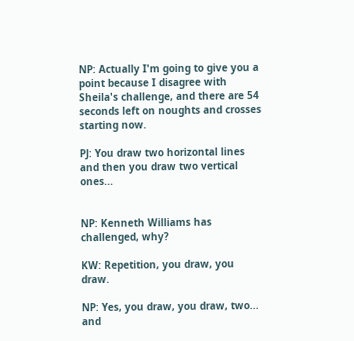NP: Actually I'm going to give you a point because I disagree with Sheila's challenge, and there are 54 seconds left on noughts and crosses starting now.

PJ: You draw two horizontal lines and then you draw two vertical ones...


NP: Kenneth Williams has challenged, why?

KW: Repetition, you draw, you draw.

NP: Yes, you draw, you draw, two... and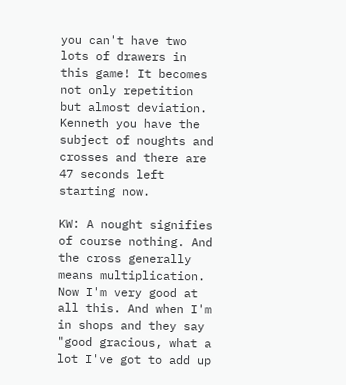you can't have two lots of drawers in this game! It becomes not only repetition but almost deviation. Kenneth you have the subject of noughts and crosses and there are 47 seconds left starting now.

KW: A nought signifies of course nothing. And the cross generally means multiplication. Now I'm very good at all this. And when I'm in shops and they say "good gracious, what a lot I've got to add up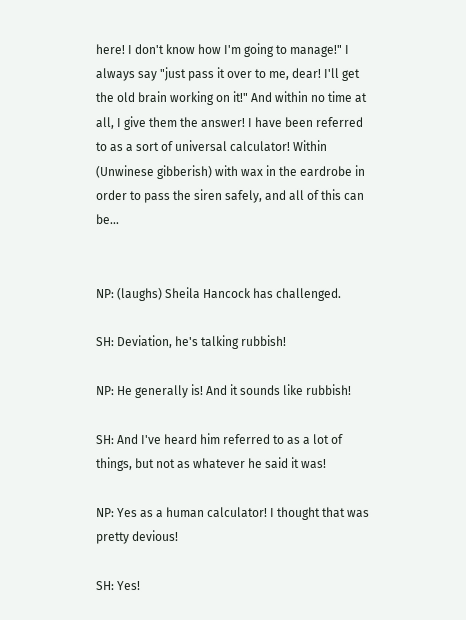here! I don't know how I'm going to manage!" I always say "just pass it over to me, dear! I'll get the old brain working on it!" And within no time at all, I give them the answer! I have been referred to as a sort of universal calculator! Within (Unwinese gibberish) with wax in the eardrobe in order to pass the siren safely, and all of this can be...


NP: (laughs) Sheila Hancock has challenged.

SH: Deviation, he's talking rubbish!

NP: He generally is! And it sounds like rubbish!

SH: And I've heard him referred to as a lot of things, but not as whatever he said it was!

NP: Yes as a human calculator! I thought that was pretty devious!

SH: Yes!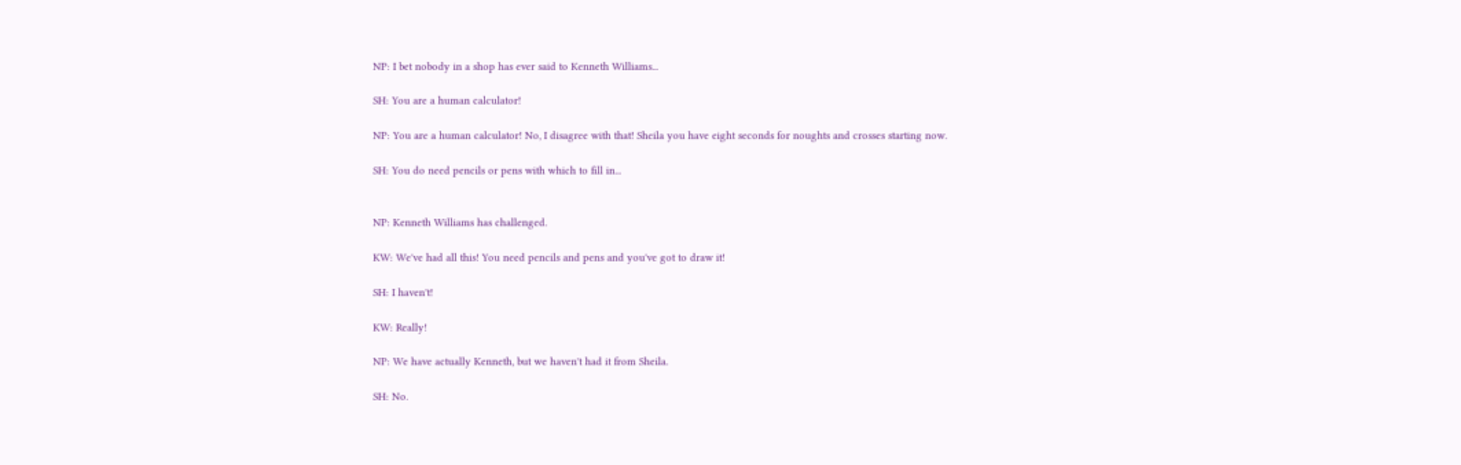NP: I bet nobody in a shop has ever said to Kenneth Williams...

SH: You are a human calculator!

NP: You are a human calculator! No, I disagree with that! Sheila you have eight seconds for noughts and crosses starting now.

SH: You do need pencils or pens with which to fill in...


NP: Kenneth Williams has challenged.

KW: We've had all this! You need pencils and pens and you've got to draw it!

SH: I haven't!

KW: Really!

NP: We have actually Kenneth, but we haven't had it from Sheila.

SH: No.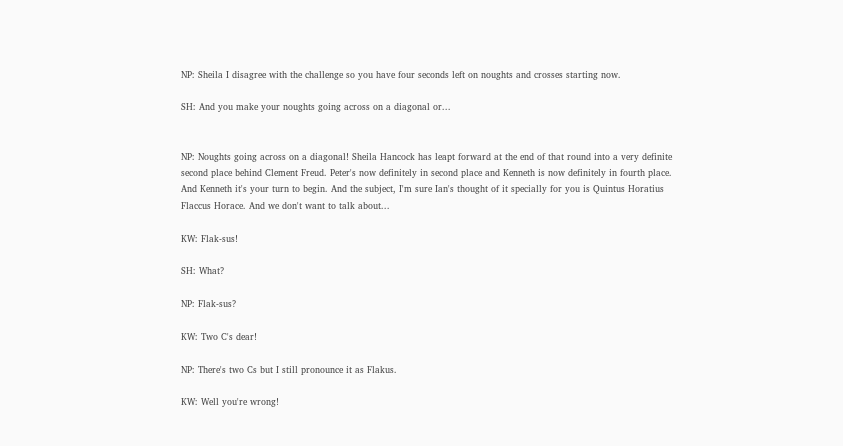NP: Sheila I disagree with the challenge so you have four seconds left on noughts and crosses starting now.

SH: And you make your noughts going across on a diagonal or...


NP: Noughts going across on a diagonal! Sheila Hancock has leapt forward at the end of that round into a very definite second place behind Clement Freud. Peter's now definitely in second place and Kenneth is now definitely in fourth place. And Kenneth it's your turn to begin. And the subject, I'm sure Ian's thought of it specially for you is Quintus Horatius Flaccus Horace. And we don't want to talk about...

KW: Flak-sus!

SH: What?

NP: Flak-sus?

KW: Two C's dear!

NP: There's two Cs but I still pronounce it as Flakus.

KW: Well you're wrong!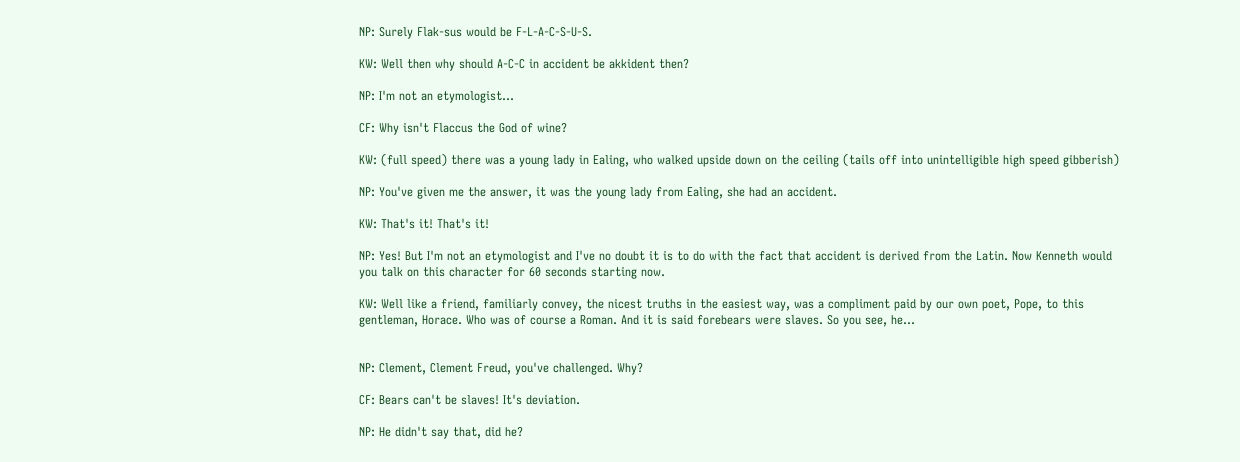NP: Surely Flak-sus would be F-L-A-C-S-U-S.

KW: Well then why should A-C-C in accident be akkident then?

NP: I'm not an etymologist...

CF: Why isn't Flaccus the God of wine?

KW: (full speed) there was a young lady in Ealing, who walked upside down on the ceiling (tails off into unintelligible high speed gibberish)

NP: You've given me the answer, it was the young lady from Ealing, she had an accident.

KW: That's it! That's it!

NP: Yes! But I'm not an etymologist and I've no doubt it is to do with the fact that accident is derived from the Latin. Now Kenneth would you talk on this character for 60 seconds starting now.

KW: Well like a friend, familiarly convey, the nicest truths in the easiest way, was a compliment paid by our own poet, Pope, to this gentleman, Horace. Who was of course a Roman. And it is said forebears were slaves. So you see, he...


NP: Clement, Clement Freud, you've challenged. Why?

CF: Bears can't be slaves! It's deviation.

NP: He didn't say that, did he?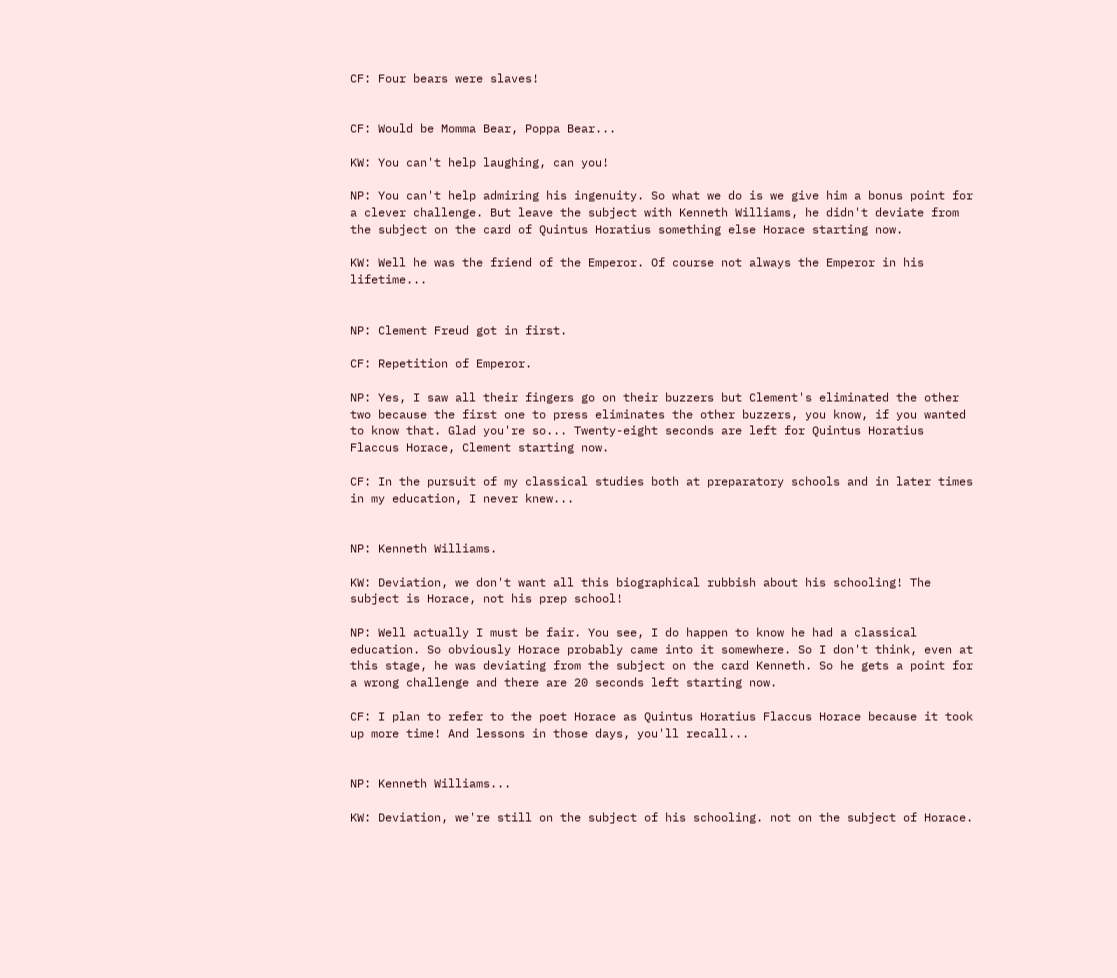CF: Four bears were slaves!


CF: Would be Momma Bear, Poppa Bear...

KW: You can't help laughing, can you!

NP: You can't help admiring his ingenuity. So what we do is we give him a bonus point for a clever challenge. But leave the subject with Kenneth Williams, he didn't deviate from the subject on the card of Quintus Horatius something else Horace starting now.

KW: Well he was the friend of the Emperor. Of course not always the Emperor in his lifetime...


NP: Clement Freud got in first.

CF: Repetition of Emperor.

NP: Yes, I saw all their fingers go on their buzzers but Clement's eliminated the other two because the first one to press eliminates the other buzzers, you know, if you wanted to know that. Glad you're so... Twenty-eight seconds are left for Quintus Horatius Flaccus Horace, Clement starting now.

CF: In the pursuit of my classical studies both at preparatory schools and in later times in my education, I never knew...


NP: Kenneth Williams.

KW: Deviation, we don't want all this biographical rubbish about his schooling! The subject is Horace, not his prep school!

NP: Well actually I must be fair. You see, I do happen to know he had a classical education. So obviously Horace probably came into it somewhere. So I don't think, even at this stage, he was deviating from the subject on the card Kenneth. So he gets a point for a wrong challenge and there are 20 seconds left starting now.

CF: I plan to refer to the poet Horace as Quintus Horatius Flaccus Horace because it took up more time! And lessons in those days, you'll recall...


NP: Kenneth Williams...

KW: Deviation, we're still on the subject of his schooling. not on the subject of Horace.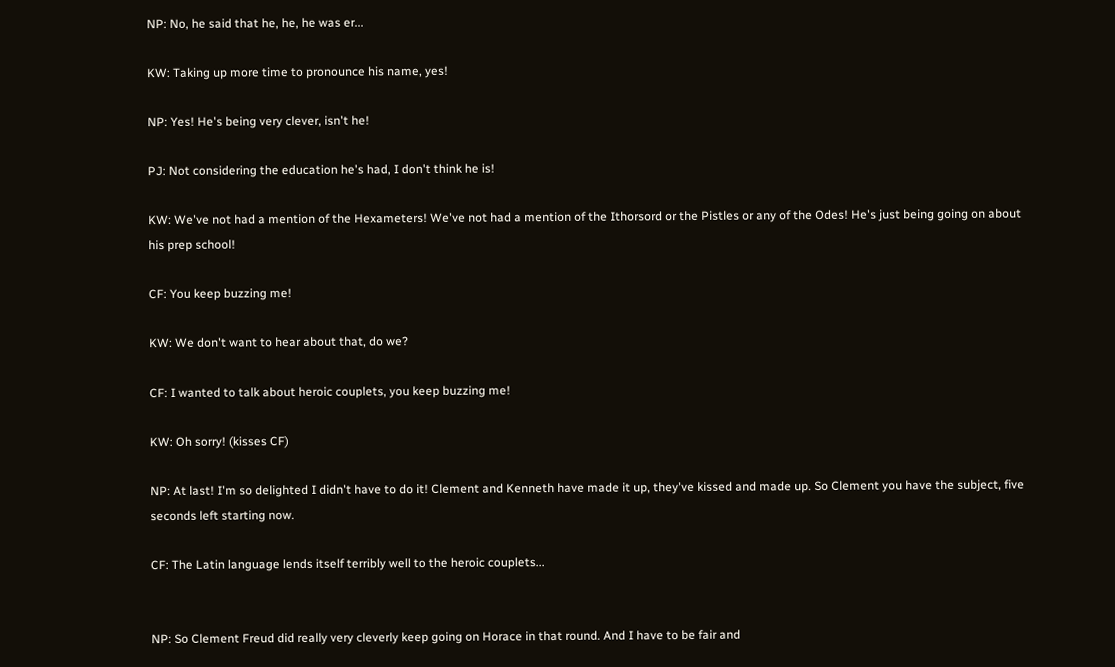NP: No, he said that he, he, he was er...

KW: Taking up more time to pronounce his name, yes!

NP: Yes! He's being very clever, isn't he!

PJ: Not considering the education he's had, I don't think he is!

KW: We've not had a mention of the Hexameters! We've not had a mention of the Ithorsord or the Pistles or any of the Odes! He's just being going on about his prep school!

CF: You keep buzzing me!

KW: We don't want to hear about that, do we?

CF: I wanted to talk about heroic couplets, you keep buzzing me!

KW: Oh sorry! (kisses CF)

NP: At last! I'm so delighted I didn't have to do it! Clement and Kenneth have made it up, they've kissed and made up. So Clement you have the subject, five seconds left starting now.

CF: The Latin language lends itself terribly well to the heroic couplets...


NP: So Clement Freud did really very cleverly keep going on Horace in that round. And I have to be fair and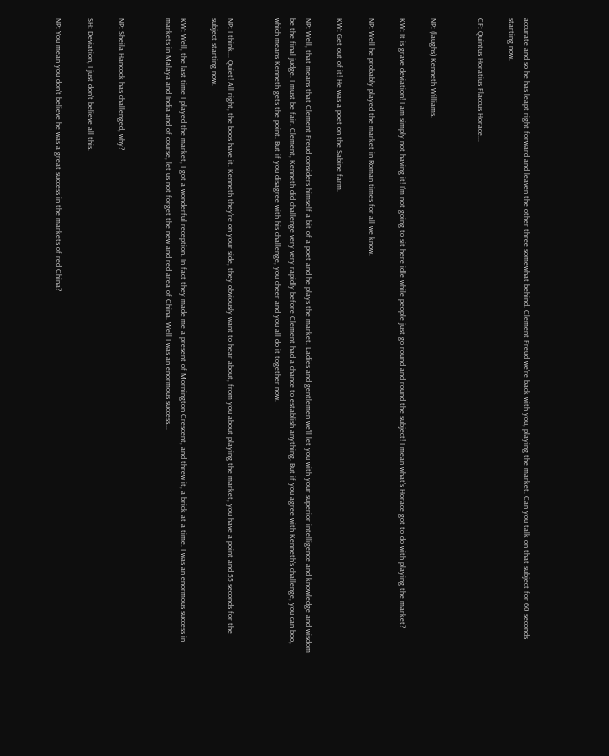accurate and so he has leapt right forward and leaven the other three somewhat behind. Clement Freud we're back with you, playing the market. Can you talk on that subject for 60 seconds starting now.

CF: Quintus Horatius Flaccus Horace...


NP: (laughs) Kenneth Williams.

KW: It is grave deviation! I am simply not having it! I'm not going to sit here idle while people just go round and round the subject! I mean what's Horace got to do with playing the market?

NP: Well he probably played the market in Roman times for all we know.

KW: Get out of it! He was a poet on the Sabine farm.

NP: Well, that means that Clement Freud considers himself a bit of a poet and he plays the market. Ladies and gentlemen we'll let you with your superior intelligence and knowledge and wisdom be the final judge. I must be fair. Clement, Kenneth did challenge very very rapidly before Clement had a chance to establish anything. But if you agree with Kenneth's challenge, you can boo, which means Kenneth gets the point. But if you disagree with his challenge, you cheer and you all do it together now.


NP: I think... Quiet! All right, the boos have it. Kenneth they're on your side, they obviously want to hear about, from you about playing the market, you have a point and 55 seconds for the subject starting now.

KW: Well, the last time I played the market, I got a wonderful reception. In fact they made me a present of Mornington Crescent, and threw it, a brick at a time. I was an enormous success in markets in Malaya and India and of course, let us not forget the new and red area of China. Well I was an enormous success...


NP: Sheila Hancock has challenged, why?

SH: Deviation, I just don't believe all this.

NP: You mean you don't believe he was a great success in the markets of red China?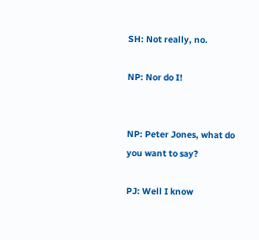SH: Not really, no.

NP: Nor do I!


NP: Peter Jones, what do you want to say?

PJ: Well I know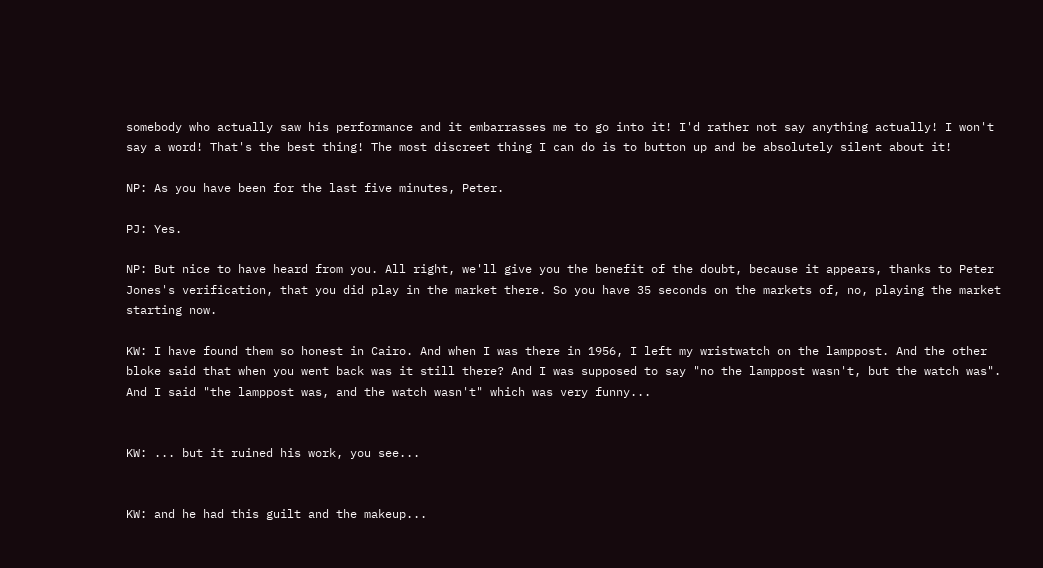somebody who actually saw his performance and it embarrasses me to go into it! I'd rather not say anything actually! I won't say a word! That's the best thing! The most discreet thing I can do is to button up and be absolutely silent about it!

NP: As you have been for the last five minutes, Peter.

PJ: Yes.

NP: But nice to have heard from you. All right, we'll give you the benefit of the doubt, because it appears, thanks to Peter Jones's verification, that you did play in the market there. So you have 35 seconds on the markets of, no, playing the market starting now.

KW: I have found them so honest in Cairo. And when I was there in 1956, I left my wristwatch on the lamppost. And the other bloke said that when you went back was it still there? And I was supposed to say "no the lamppost wasn't, but the watch was". And I said "the lamppost was, and the watch wasn't" which was very funny...


KW: ... but it ruined his work, you see...


KW: and he had this guilt and the makeup...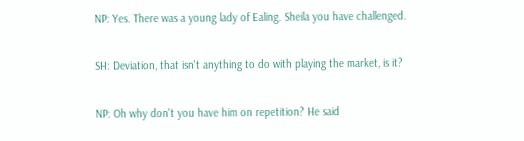NP: Yes. There was a young lady of Ealing. Sheila you have challenged.

SH: Deviation, that isn't anything to do with playing the market, is it?

NP: Oh why don't you have him on repetition? He said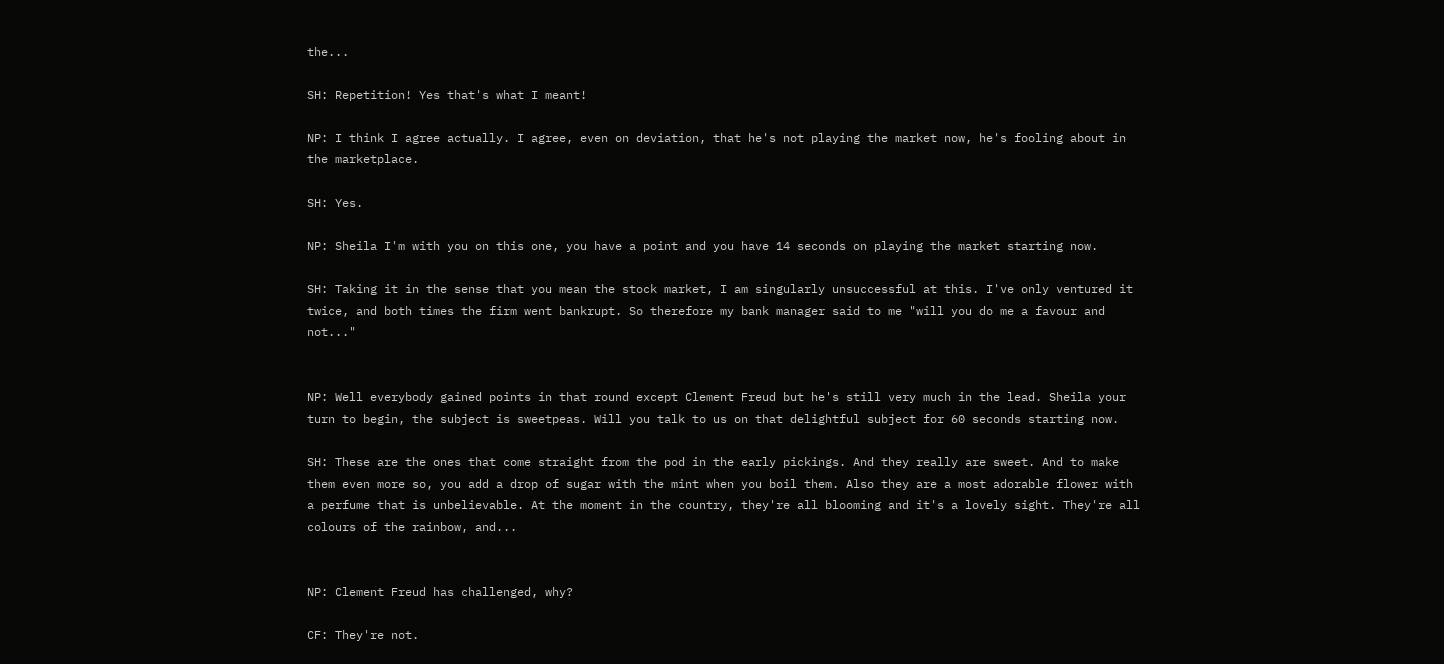the...

SH: Repetition! Yes that's what I meant!

NP: I think I agree actually. I agree, even on deviation, that he's not playing the market now, he's fooling about in the marketplace.

SH: Yes.

NP: Sheila I'm with you on this one, you have a point and you have 14 seconds on playing the market starting now.

SH: Taking it in the sense that you mean the stock market, I am singularly unsuccessful at this. I've only ventured it twice, and both times the firm went bankrupt. So therefore my bank manager said to me "will you do me a favour and not..."


NP: Well everybody gained points in that round except Clement Freud but he's still very much in the lead. Sheila your turn to begin, the subject is sweetpeas. Will you talk to us on that delightful subject for 60 seconds starting now.

SH: These are the ones that come straight from the pod in the early pickings. And they really are sweet. And to make them even more so, you add a drop of sugar with the mint when you boil them. Also they are a most adorable flower with a perfume that is unbelievable. At the moment in the country, they're all blooming and it's a lovely sight. They're all colours of the rainbow, and...


NP: Clement Freud has challenged, why?

CF: They're not.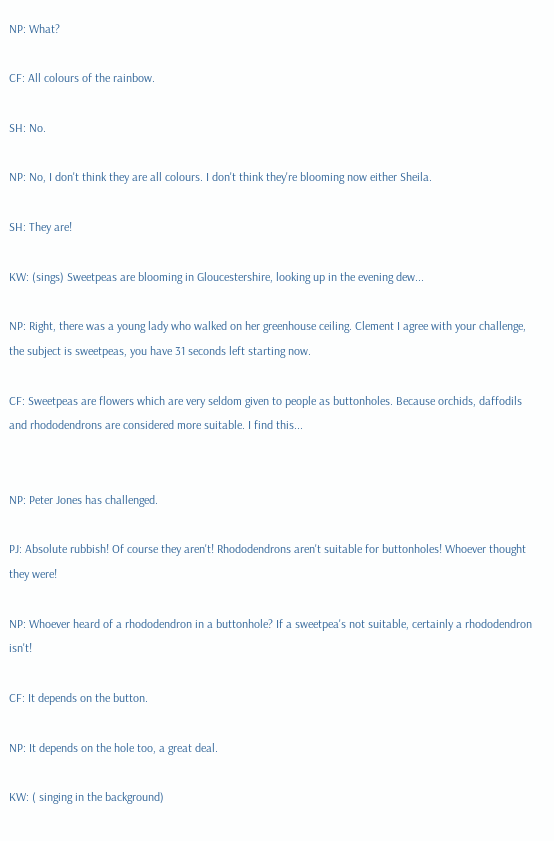NP: What?

CF: All colours of the rainbow.

SH: No.

NP: No, I don't think they are all colours. I don't think they're blooming now either Sheila.

SH: They are!

KW: (sings) Sweetpeas are blooming in Gloucestershire, looking up in the evening dew...

NP: Right, there was a young lady who walked on her greenhouse ceiling. Clement I agree with your challenge, the subject is sweetpeas, you have 31 seconds left starting now.

CF: Sweetpeas are flowers which are very seldom given to people as buttonholes. Because orchids, daffodils and rhododendrons are considered more suitable. I find this...


NP: Peter Jones has challenged.

PJ: Absolute rubbish! Of course they aren't! Rhododendrons aren't suitable for buttonholes! Whoever thought they were!

NP: Whoever heard of a rhododendron in a buttonhole? If a sweetpea's not suitable, certainly a rhododendron isn't!

CF: It depends on the button.

NP: It depends on the hole too, a great deal.

KW: ( singing in the background)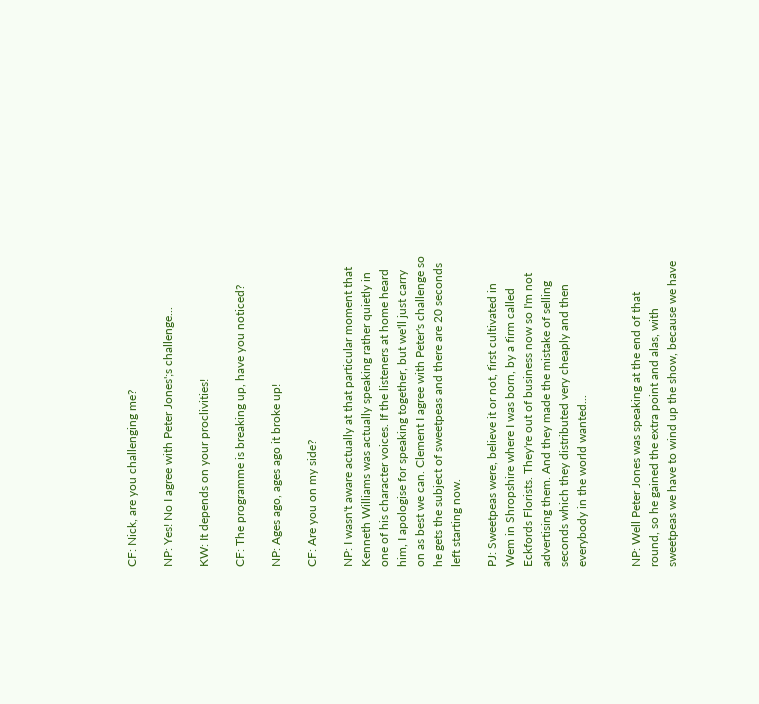CF: Nick, are you challenging me?

NP: Yes! No I agree with Peter Jones';s challenge...

KW: It depends on your proclivities!

CF: The programme is breaking up, have you noticed?

NP: Ages ago, ages ago it broke up!

CF: Are you on my side?

NP: I wasn't aware actually at that particular moment that Kenneth Williams was actually speaking rather quietly in one of his character voices. If the listeners at home heard him, I apologise for speaking together, but we'll just carry on as best we can. Clement I agree with Peter's challenge so he gets the subject of sweetpeas and there are 20 seconds left starting now.

PJ: Sweetpeas were, believe it or not, first cultivated in Wem in Shropshire where I was born, by a firm called Eckfords Florists. They're out of business now so I'm not advertising them. And they made the mistake of selling seconds which they distributed very cheaply and then everybody in the world wanted...


NP: Well Peter Jones was speaking at the end of that round, so he gained the extra point and alas, with sweetpeas we have to wind up the show, because we have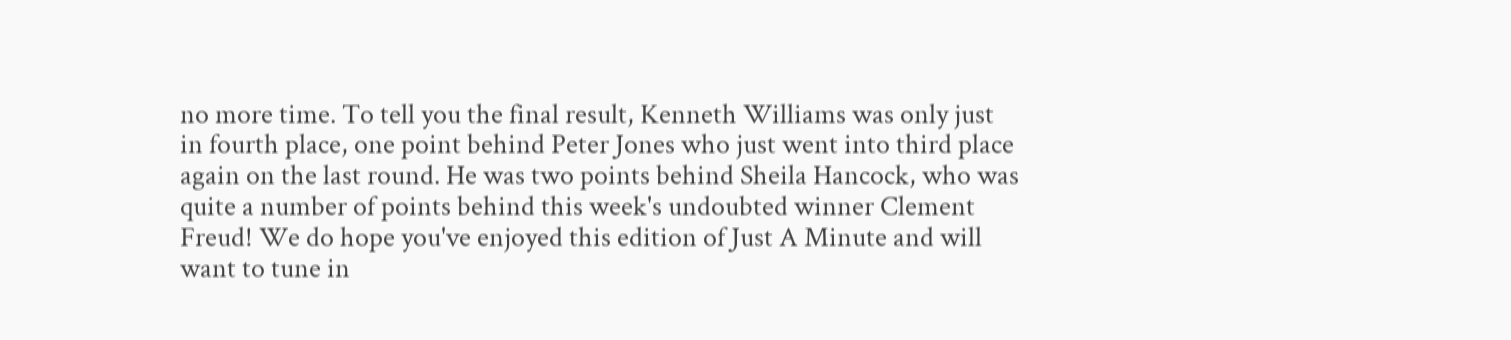no more time. To tell you the final result, Kenneth Williams was only just in fourth place, one point behind Peter Jones who just went into third place again on the last round. He was two points behind Sheila Hancock, who was quite a number of points behind this week's undoubted winner Clement Freud! We do hope you've enjoyed this edition of Just A Minute and will want to tune in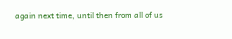again next time, until then from all of us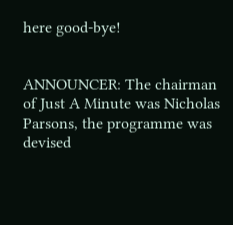here good-bye!


ANNOUNCER: The chairman of Just A Minute was Nicholas Parsons, the programme was devised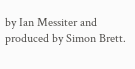by Ian Messiter and produced by Simon Brett.